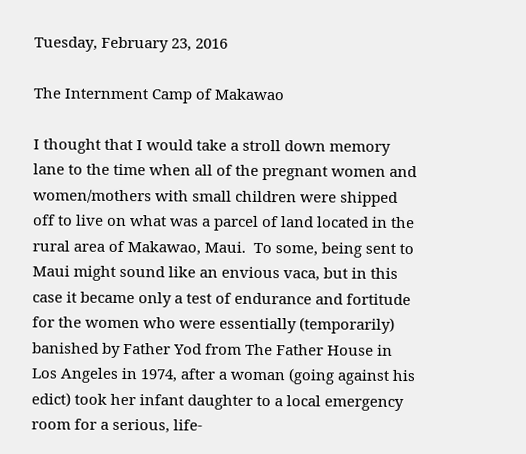Tuesday, February 23, 2016

The Internment Camp of Makawao

I thought that I would take a stroll down memory lane to the time when all of the pregnant women and women/mothers with small children were shipped off to live on what was a parcel of land located in the rural area of Makawao, Maui.  To some, being sent to Maui might sound like an envious vaca, but in this case it became only a test of endurance and fortitude for the women who were essentially (temporarily) banished by Father Yod from The Father House in Los Angeles in 1974, after a woman (going against his edict) took her infant daughter to a local emergency room for a serious, life-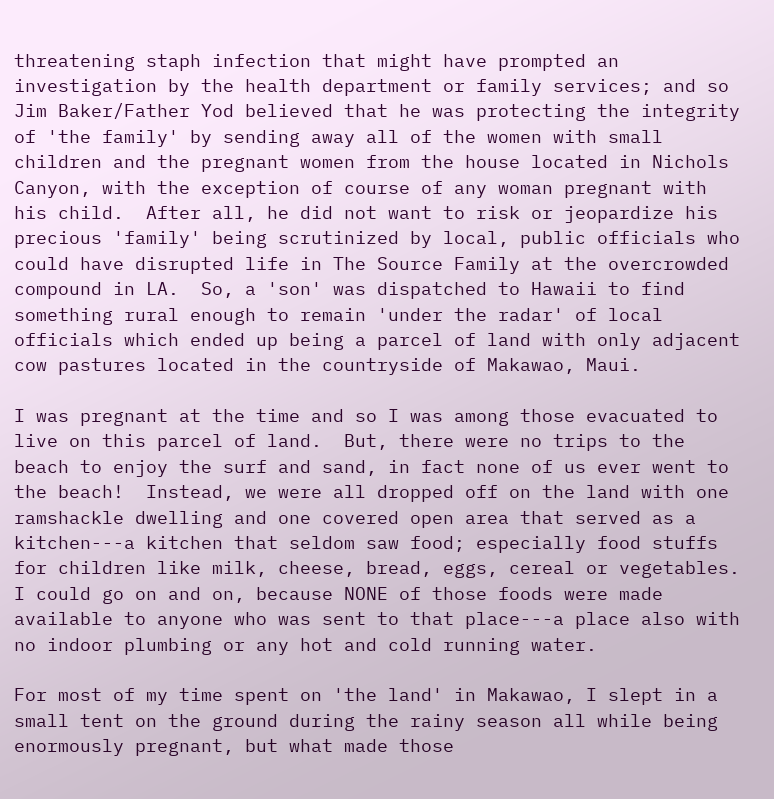threatening staph infection that might have prompted an investigation by the health department or family services; and so Jim Baker/Father Yod believed that he was protecting the integrity of 'the family' by sending away all of the women with small children and the pregnant women from the house located in Nichols Canyon, with the exception of course of any woman pregnant with his child.  After all, he did not want to risk or jeopardize his precious 'family' being scrutinized by local, public officials who could have disrupted life in The Source Family at the overcrowded compound in LA.  So, a 'son' was dispatched to Hawaii to find something rural enough to remain 'under the radar' of local officials which ended up being a parcel of land with only adjacent cow pastures located in the countryside of Makawao, Maui.

I was pregnant at the time and so I was among those evacuated to live on this parcel of land.  But, there were no trips to the beach to enjoy the surf and sand, in fact none of us ever went to the beach!  Instead, we were all dropped off on the land with one ramshackle dwelling and one covered open area that served as a kitchen---a kitchen that seldom saw food; especially food stuffs for children like milk, cheese, bread, eggs, cereal or vegetables.  I could go on and on, because NONE of those foods were made available to anyone who was sent to that place---a place also with no indoor plumbing or any hot and cold running water.

For most of my time spent on 'the land' in Makawao, I slept in a small tent on the ground during the rainy season all while being enormously pregnant, but what made those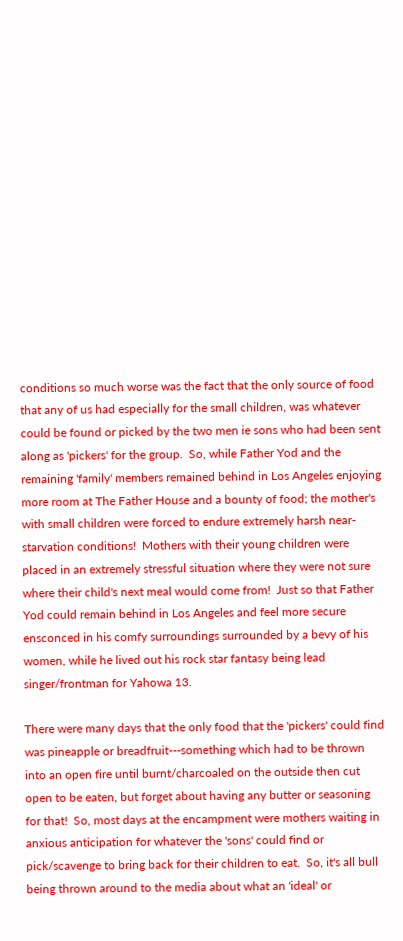conditions so much worse was the fact that the only source of food that any of us had especially for the small children, was whatever could be found or picked by the two men ie sons who had been sent along as 'pickers' for the group.  So, while Father Yod and the remaining 'family' members remained behind in Los Angeles enjoying more room at The Father House and a bounty of food; the mother's with small children were forced to endure extremely harsh near-starvation conditions!  Mothers with their young children were placed in an extremely stressful situation where they were not sure where their child's next meal would come from!  Just so that Father Yod could remain behind in Los Angeles and feel more secure ensconced in his comfy surroundings surrounded by a bevy of his women, while he lived out his rock star fantasy being lead singer/frontman for Yahowa 13.

There were many days that the only food that the 'pickers' could find was pineapple or breadfruit---something which had to be thrown into an open fire until burnt/charcoaled on the outside then cut open to be eaten, but forget about having any butter or seasoning for that!  So, most days at the encampment were mothers waiting in anxious anticipation for whatever the 'sons' could find or pick/scavenge to bring back for their children to eat.  So, it's all bull being thrown around to the media about what an 'ideal' or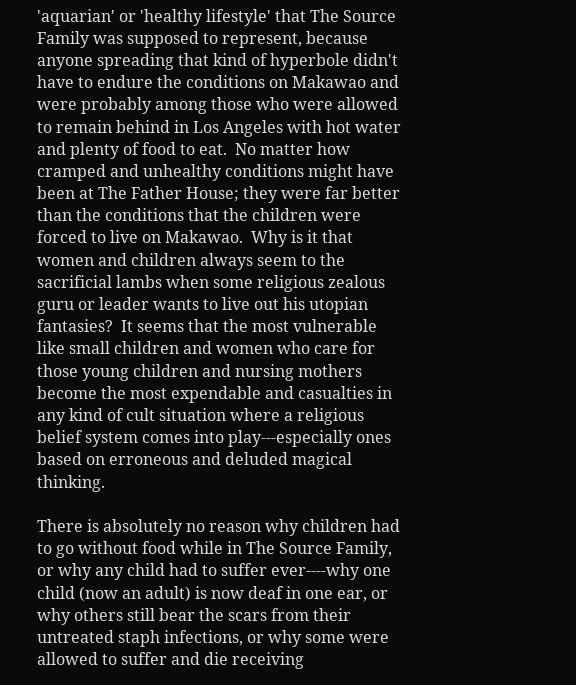'aquarian' or 'healthy lifestyle' that The Source Family was supposed to represent, because anyone spreading that kind of hyperbole didn't have to endure the conditions on Makawao and were probably among those who were allowed to remain behind in Los Angeles with hot water and plenty of food to eat.  No matter how cramped and unhealthy conditions might have been at The Father House; they were far better than the conditions that the children were forced to live on Makawao.  Why is it that women and children always seem to the sacrificial lambs when some religious zealous guru or leader wants to live out his utopian fantasies?  It seems that the most vulnerable like small children and women who care for those young children and nursing mothers become the most expendable and casualties in any kind of cult situation where a religious belief system comes into play---especially ones based on erroneous and deluded magical thinking.

There is absolutely no reason why children had to go without food while in The Source Family, or why any child had to suffer ever----why one child (now an adult) is now deaf in one ear, or why others still bear the scars from their untreated staph infections, or why some were allowed to suffer and die receiving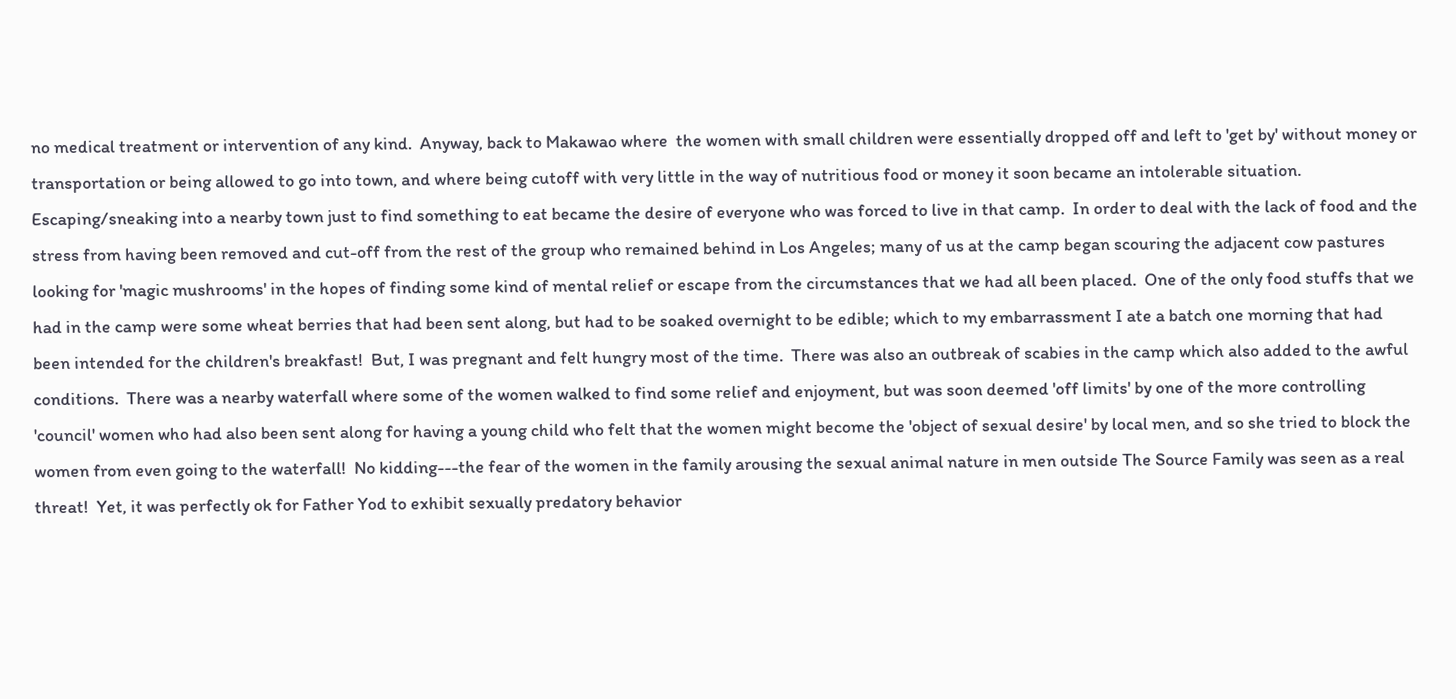no medical treatment or intervention of any kind.  Anyway, back to Makawao where  the women with small children were essentially dropped off and left to 'get by' without money or transportation or being allowed to go into town, and where being cutoff with very little in the way of nutritious food or money it soon became an intolerable situation.  Escaping/sneaking into a nearby town just to find something to eat became the desire of everyone who was forced to live in that camp.  In order to deal with the lack of food and the stress from having been removed and cut-off from the rest of the group who remained behind in Los Angeles; many of us at the camp began scouring the adjacent cow pastures looking for 'magic mushrooms' in the hopes of finding some kind of mental relief or escape from the circumstances that we had all been placed.  One of the only food stuffs that we had in the camp were some wheat berries that had been sent along, but had to be soaked overnight to be edible; which to my embarrassment I ate a batch one morning that had been intended for the children's breakfast!  But, I was pregnant and felt hungry most of the time.  There was also an outbreak of scabies in the camp which also added to the awful conditions.  There was a nearby waterfall where some of the women walked to find some relief and enjoyment, but was soon deemed 'off limits' by one of the more controlling 'council' women who had also been sent along for having a young child who felt that the women might become the 'object of sexual desire' by local men, and so she tried to block the women from even going to the waterfall!  No kidding---the fear of the women in the family arousing the sexual animal nature in men outside The Source Family was seen as a real threat!  Yet, it was perfectly ok for Father Yod to exhibit sexually predatory behavior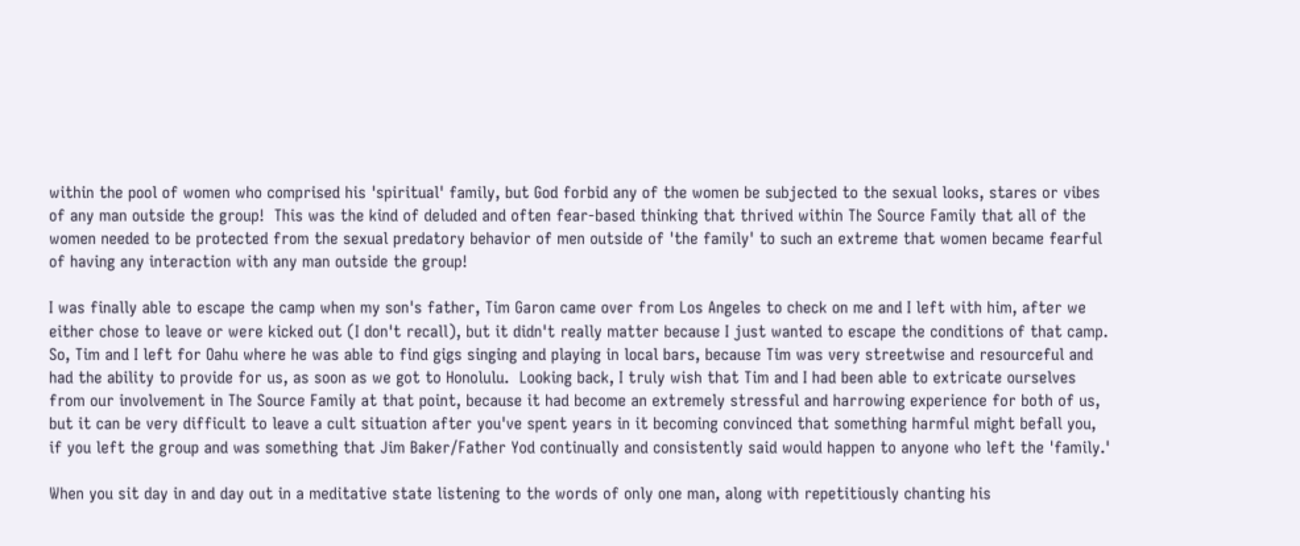within the pool of women who comprised his 'spiritual' family, but God forbid any of the women be subjected to the sexual looks, stares or vibes of any man outside the group!  This was the kind of deluded and often fear-based thinking that thrived within The Source Family that all of the women needed to be protected from the sexual predatory behavior of men outside of 'the family' to such an extreme that women became fearful of having any interaction with any man outside the group!

I was finally able to escape the camp when my son's father, Tim Garon came over from Los Angeles to check on me and I left with him, after we either chose to leave or were kicked out (I don't recall), but it didn't really matter because I just wanted to escape the conditions of that camp.  So, Tim and I left for Oahu where he was able to find gigs singing and playing in local bars, because Tim was very streetwise and resourceful and had the ability to provide for us, as soon as we got to Honolulu.  Looking back, I truly wish that Tim and I had been able to extricate ourselves from our involvement in The Source Family at that point, because it had become an extremely stressful and harrowing experience for both of us, but it can be very difficult to leave a cult situation after you've spent years in it becoming convinced that something harmful might befall you, if you left the group and was something that Jim Baker/Father Yod continually and consistently said would happen to anyone who left the 'family.'

When you sit day in and day out in a meditative state listening to the words of only one man, along with repetitiously chanting his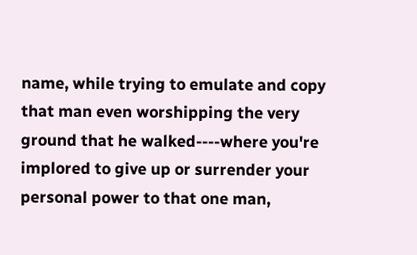name, while trying to emulate and copy that man even worshipping the very ground that he walked----where you're implored to give up or surrender your personal power to that one man,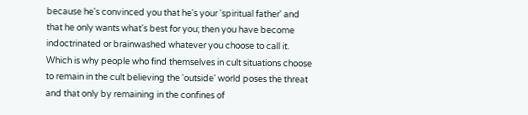because he's convinced you that he's your 'spiritual father' and that he only wants what's best for you; then you have become indoctrinated or brainwashed whatever you choose to call it.  Which is why people who find themselves in cult situations choose to remain in the cult believing the 'outside' world poses the threat and that only by remaining in the confines of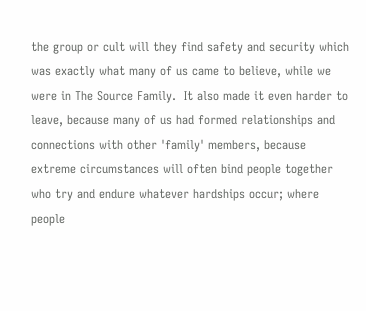the group or cult will they find safety and security which was exactly what many of us came to believe, while we were in The Source Family.  It also made it even harder to leave, because many of us had formed relationships and connections with other 'family' members, because extreme circumstances will often bind people together who try and endure whatever hardships occur; where people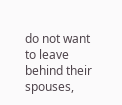do not want to leave behind their spouses,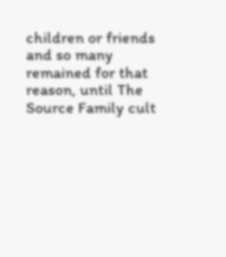children or friends and so many remained for that reason, until The Source Family cult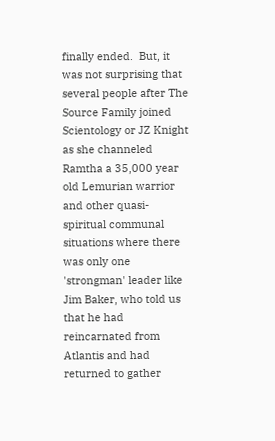finally ended.  But, it was not surprising that several people after The Source Family joined Scientology or JZ Knight as she channeled Ramtha a 35,000 year old Lemurian warrior and other quasi-spiritual communal situations where there was only one 'strongman' leader like Jim Baker, who told us that he had reincarnated from Atlantis and had returned to gather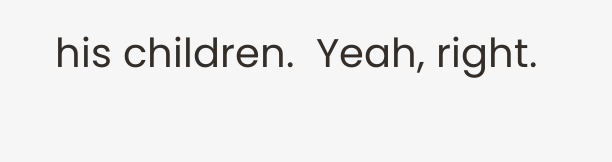his children.  Yeah, right.